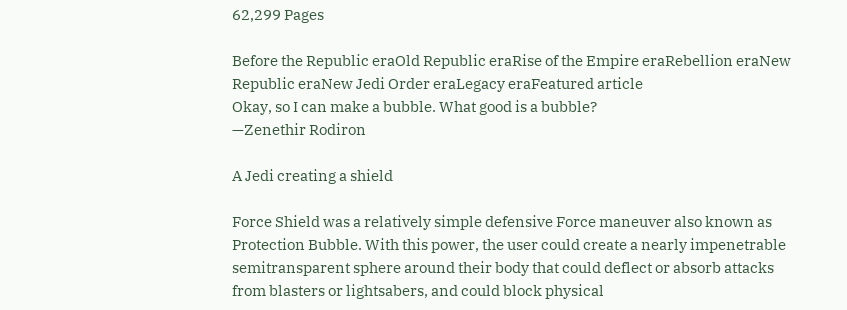62,299 Pages

Before the Republic eraOld Republic eraRise of the Empire eraRebellion eraNew Republic eraNew Jedi Order eraLegacy eraFeatured article
Okay, so I can make a bubble. What good is a bubble?
—Zenethir Rodiron

A Jedi creating a shield

Force Shield was a relatively simple defensive Force maneuver also known as Protection Bubble. With this power, the user could create a nearly impenetrable semitransparent sphere around their body that could deflect or absorb attacks from blasters or lightsabers, and could block physical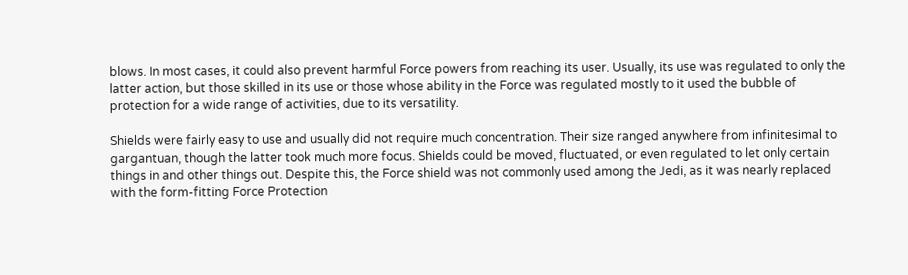blows. In most cases, it could also prevent harmful Force powers from reaching its user. Usually, its use was regulated to only the latter action, but those skilled in its use or those whose ability in the Force was regulated mostly to it used the bubble of protection for a wide range of activities, due to its versatility.

Shields were fairly easy to use and usually did not require much concentration. Their size ranged anywhere from infinitesimal to gargantuan, though the latter took much more focus. Shields could be moved, fluctuated, or even regulated to let only certain things in and other things out. Despite this, the Force shield was not commonly used among the Jedi, as it was nearly replaced with the form-fitting Force Protection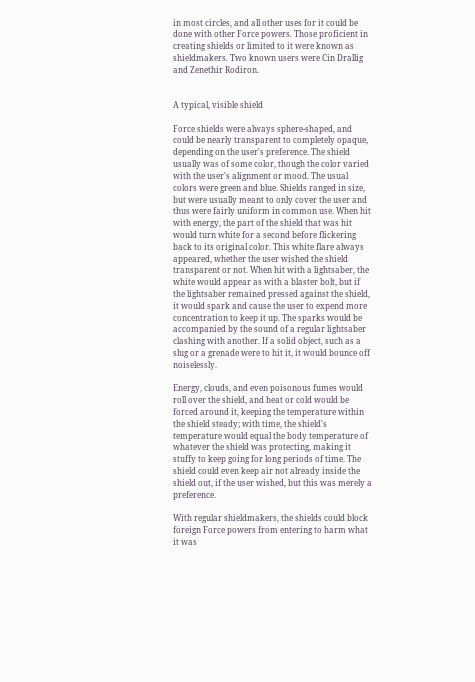in most circles, and all other uses for it could be done with other Force powers. Those proficient in creating shields or limited to it were known as shieldmakers. Two known users were Cin Drallig and Zenethir Rodiron.


A typical, visible shield

Force shields were always sphere-shaped, and could be nearly transparent to completely opaque, depending on the user's preference. The shield usually was of some color, though the color varied with the user's alignment or mood. The usual colors were green and blue. Shields ranged in size, but were usually meant to only cover the user and thus were fairly uniform in common use. When hit with energy, the part of the shield that was hit would turn white for a second before flickering back to its original color. This white flare always appeared, whether the user wished the shield transparent or not. When hit with a lightsaber, the white would appear as with a blaster bolt, but if the lightsaber remained pressed against the shield, it would spark and cause the user to expend more concentration to keep it up. The sparks would be accompanied by the sound of a regular lightsaber clashing with another. If a solid object, such as a slug or a grenade were to hit it, it would bounce off noiselessly.

Energy, clouds, and even poisonous fumes would roll over the shield, and heat or cold would be forced around it, keeping the temperature within the shield steady; with time, the shield's temperature would equal the body temperature of whatever the shield was protecting, making it stuffy to keep going for long periods of time. The shield could even keep air not already inside the shield out, if the user wished, but this was merely a preference.

With regular shieldmakers, the shields could block foreign Force powers from entering to harm what it was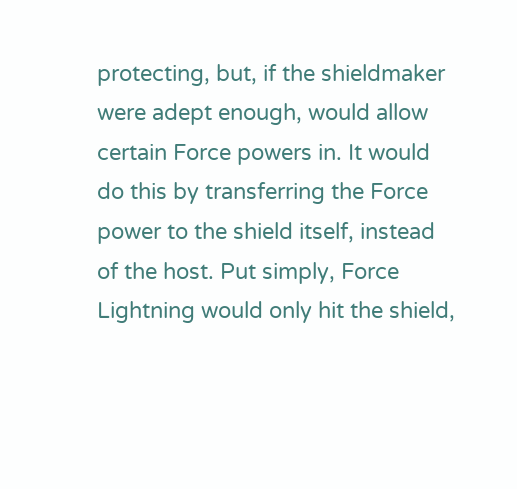protecting, but, if the shieldmaker were adept enough, would allow certain Force powers in. It would do this by transferring the Force power to the shield itself, instead of the host. Put simply, Force Lightning would only hit the shield,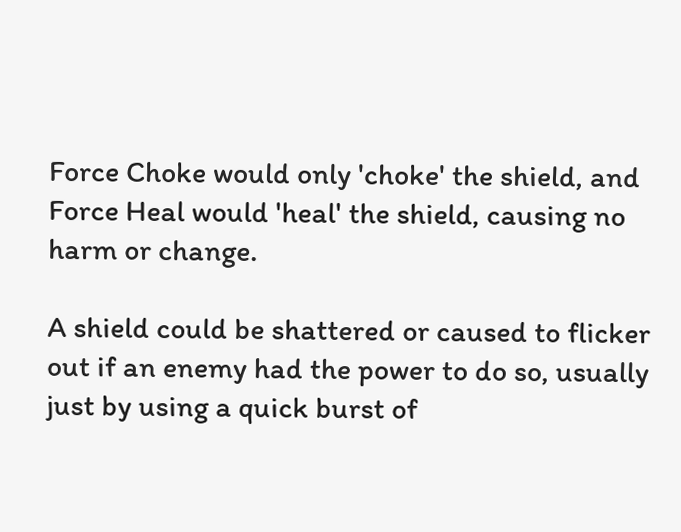Force Choke would only 'choke' the shield, and Force Heal would 'heal' the shield, causing no harm or change.

A shield could be shattered or caused to flicker out if an enemy had the power to do so, usually just by using a quick burst of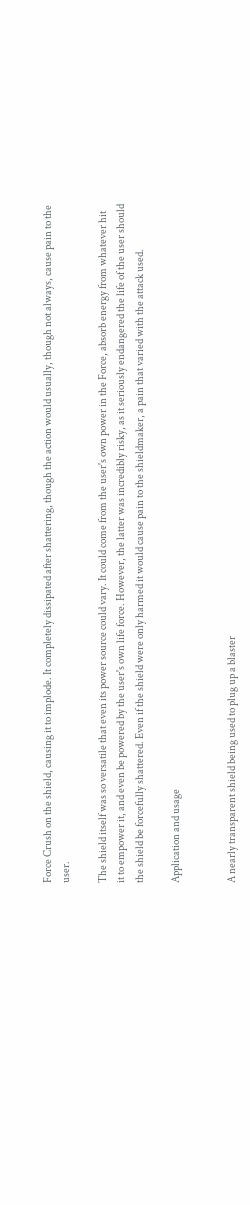Force Crush on the shield, causing it to implode. It completely dissipated after shattering, though the action would usually, though not always, cause pain to the user.

The shield itself was so versatile that even its power source could vary. It could come from the user's own power in the Force, absorb energy from whatever hit it to empower it, and even be powered by the user's own life force. However, the latter was incredibly risky, as it seriously endangered the life of the user should the shield be forcefully shattered. Even if the shield were only harmed it would cause pain to the shieldmaker, a pain that varied with the attack used.

Application and usage


A nearly transparent shield being used to plug up a blaster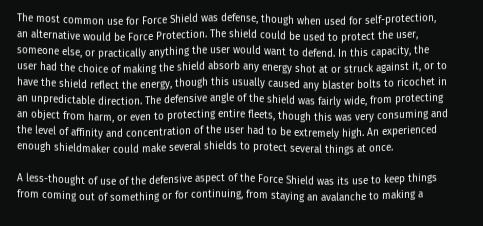The most common use for Force Shield was defense, though when used for self-protection, an alternative would be Force Protection. The shield could be used to protect the user, someone else, or practically anything the user would want to defend. In this capacity, the user had the choice of making the shield absorb any energy shot at or struck against it, or to have the shield reflect the energy, though this usually caused any blaster bolts to ricochet in an unpredictable direction. The defensive angle of the shield was fairly wide, from protecting an object from harm, or even to protecting entire fleets, though this was very consuming and the level of affinity and concentration of the user had to be extremely high. An experienced enough shieldmaker could make several shields to protect several things at once.

A less-thought of use of the defensive aspect of the Force Shield was its use to keep things from coming out of something or for continuing, from staying an avalanche to making a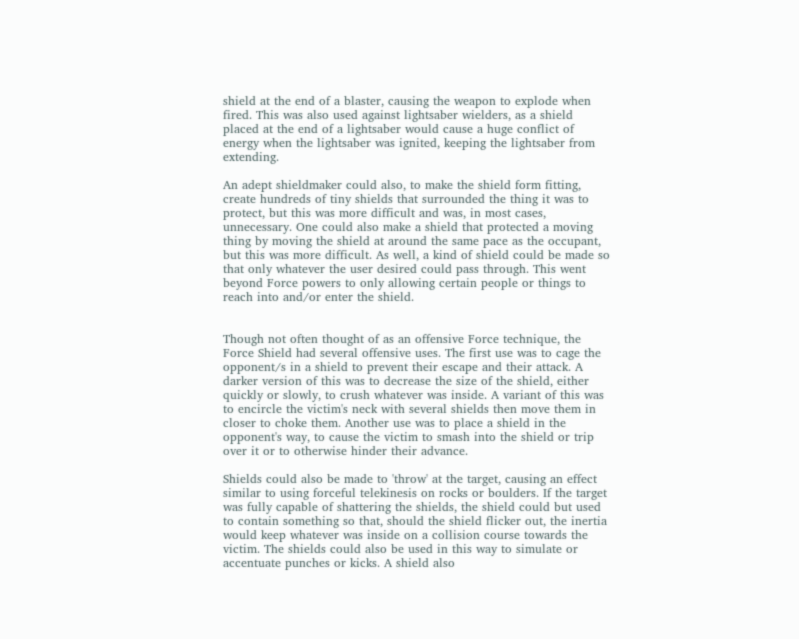shield at the end of a blaster, causing the weapon to explode when fired. This was also used against lightsaber wielders, as a shield placed at the end of a lightsaber would cause a huge conflict of energy when the lightsaber was ignited, keeping the lightsaber from extending.

An adept shieldmaker could also, to make the shield form fitting, create hundreds of tiny shields that surrounded the thing it was to protect, but this was more difficult and was, in most cases, unnecessary. One could also make a shield that protected a moving thing by moving the shield at around the same pace as the occupant, but this was more difficult. As well, a kind of shield could be made so that only whatever the user desired could pass through. This went beyond Force powers to only allowing certain people or things to reach into and/or enter the shield.


Though not often thought of as an offensive Force technique, the Force Shield had several offensive uses. The first use was to cage the opponent/s in a shield to prevent their escape and their attack. A darker version of this was to decrease the size of the shield, either quickly or slowly, to crush whatever was inside. A variant of this was to encircle the victim's neck with several shields then move them in closer to choke them. Another use was to place a shield in the opponent's way, to cause the victim to smash into the shield or trip over it or to otherwise hinder their advance.

Shields could also be made to 'throw' at the target, causing an effect similar to using forceful telekinesis on rocks or boulders. If the target was fully capable of shattering the shields, the shield could but used to contain something so that, should the shield flicker out, the inertia would keep whatever was inside on a collision course towards the victim. The shields could also be used in this way to simulate or accentuate punches or kicks. A shield also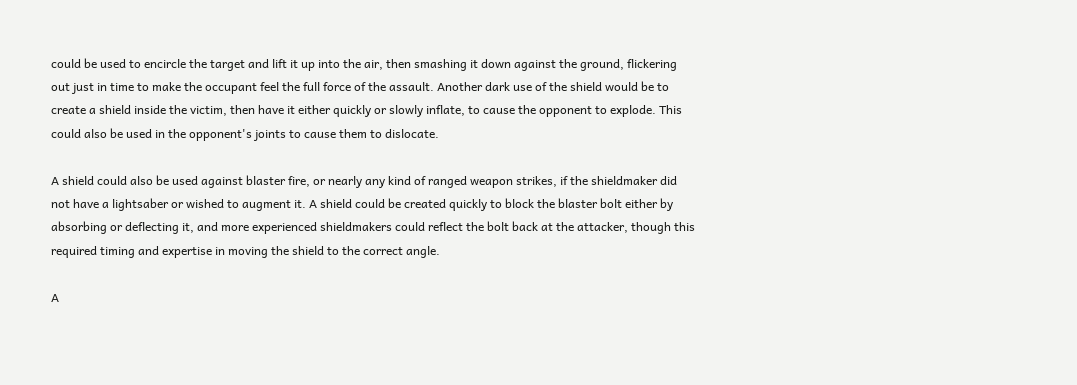could be used to encircle the target and lift it up into the air, then smashing it down against the ground, flickering out just in time to make the occupant feel the full force of the assault. Another dark use of the shield would be to create a shield inside the victim, then have it either quickly or slowly inflate, to cause the opponent to explode. This could also be used in the opponent's joints to cause them to dislocate.

A shield could also be used against blaster fire, or nearly any kind of ranged weapon strikes, if the shieldmaker did not have a lightsaber or wished to augment it. A shield could be created quickly to block the blaster bolt either by absorbing or deflecting it, and more experienced shieldmakers could reflect the bolt back at the attacker, though this required timing and expertise in moving the shield to the correct angle.

A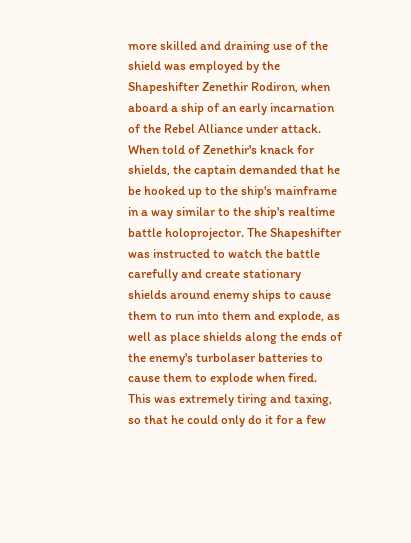more skilled and draining use of the shield was employed by the Shapeshifter Zenethir Rodiron, when aboard a ship of an early incarnation of the Rebel Alliance under attack. When told of Zenethir's knack for shields, the captain demanded that he be hooked up to the ship's mainframe in a way similar to the ship's realtime battle holoprojector. The Shapeshifter was instructed to watch the battle carefully and create stationary shields around enemy ships to cause them to run into them and explode, as well as place shields along the ends of the enemy's turbolaser batteries to cause them to explode when fired. This was extremely tiring and taxing, so that he could only do it for a few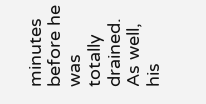minutes before he was totally drained. As well, his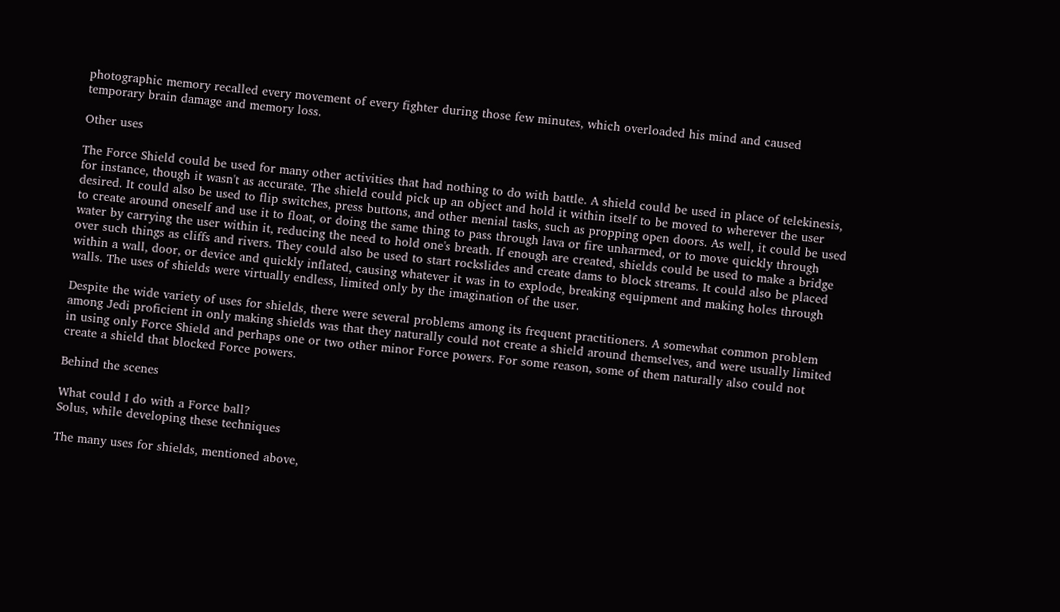photographic memory recalled every movement of every fighter during those few minutes, which overloaded his mind and caused temporary brain damage and memory loss.

Other uses

The Force Shield could be used for many other activities that had nothing to do with battle. A shield could be used in place of telekinesis, for instance, though it wasn't as accurate. The shield could pick up an object and hold it within itself to be moved to wherever the user desired. It could also be used to flip switches, press buttons, and other menial tasks, such as propping open doors. As well, it could be used to create around oneself and use it to float, or doing the same thing to pass through lava or fire unharmed, or to move quickly through water by carrying the user within it, reducing the need to hold one's breath. If enough are created, shields could be used to make a bridge over such things as cliffs and rivers. They could also be used to start rockslides and create dams to block streams. It could also be placed within a wall, door, or device and quickly inflated, causing whatever it was in to explode, breaking equipment and making holes through walls. The uses of shields were virtually endless, limited only by the imagination of the user.

Despite the wide variety of uses for shields, there were several problems among its frequent practitioners. A somewhat common problem among Jedi proficient in only making shields was that they naturally could not create a shield around themselves, and were usually limited in using only Force Shield and perhaps one or two other minor Force powers. For some reason, some of them naturally also could not create a shield that blocked Force powers.

Behind the scenes

What could I do with a Force ball?
Solus, while developing these techniques

The many uses for shields, mentioned above,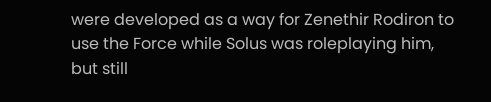were developed as a way for Zenethir Rodiron to use the Force while Solus was roleplaying him, but still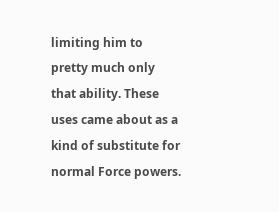limiting him to pretty much only that ability. These uses came about as a kind of substitute for normal Force powers.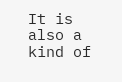It is also a kind of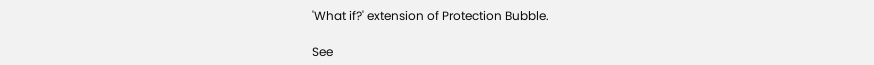'What if?' extension of Protection Bubble.

See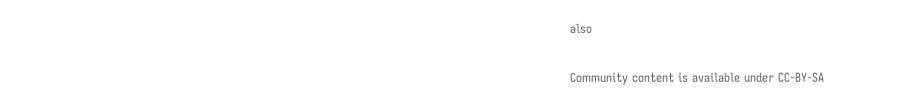also

Community content is available under CC-BY-SA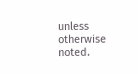unless otherwise noted.